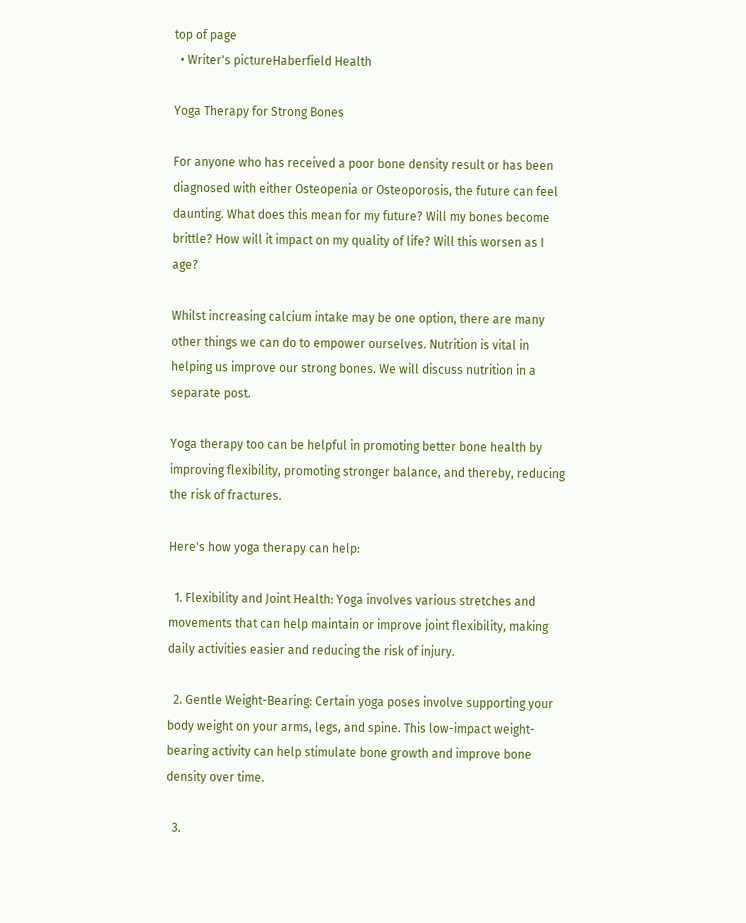top of page
  • Writer's pictureHaberfield Health

Yoga Therapy for Strong Bones

For anyone who has received a poor bone density result or has been diagnosed with either Osteopenia or Osteoporosis, the future can feel daunting. What does this mean for my future? Will my bones become brittle? How will it impact on my quality of life? Will this worsen as I age?

Whilst increasing calcium intake may be one option, there are many other things we can do to empower ourselves. Nutrition is vital in helping us improve our strong bones. We will discuss nutrition in a separate post.

Yoga therapy too can be helpful in promoting better bone health by improving flexibility, promoting stronger balance, and thereby, reducing the risk of fractures.

Here's how yoga therapy can help:

  1. Flexibility and Joint Health: Yoga involves various stretches and movements that can help maintain or improve joint flexibility, making daily activities easier and reducing the risk of injury.

  2. Gentle Weight-Bearing: Certain yoga poses involve supporting your body weight on your arms, legs, and spine. This low-impact weight-bearing activity can help stimulate bone growth and improve bone density over time.

  3.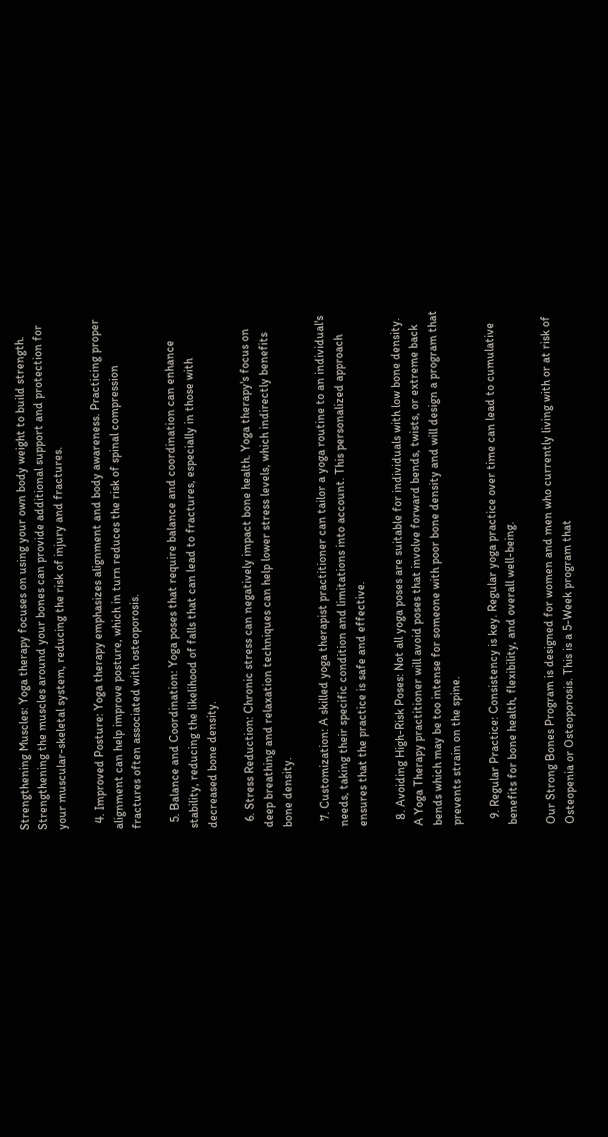Strengthening Muscles: Yoga therapy focuses on using your own body weight to build strength. Strengthening the muscles around your bones can provide additional support and protection for your muscular-skeletal system, reducing the risk of injury and fractures.

  4. Improved Posture: Yoga therapy emphasizes alignment and body awareness. Practicing proper alignment can help improve posture, which in turn reduces the risk of spinal compression fractures often associated with osteoporosis.

  5. Balance and Coordination: Yoga poses that require balance and coordination can enhance stability, reducing the likelihood of falls that can lead to fractures, especially in those with decreased bone density.

  6. Stress Reduction: Chronic stress can negatively impact bone health. Yoga therapy's focus on deep breathing and relaxation techniques can help lower stress levels, which indirectly benefits bone density.

  7. Customization: A skilled yoga therapist practitioner can tailor a yoga routine to an individual's needs, taking their specific condition and limitations into account. This personalized approach ensures that the practice is safe and effective.

  8. Avoiding High-Risk Poses: Not all yoga poses are suitable for individuals with low bone density. A Yoga Therapy practitioner will avoid poses that involve forward bends, twists, or extreme back bends which may be too intense for someone with poor bone density and will design a program that prevents strain on the spine.

  9. Regular Practice: Consistency is key. Regular yoga practice over time can lead to cumulative benefits for bone health, flexibility, and overall well-being.

Our Strong Bones Program is designed for women and men who currently living with or at risk of Osteopenia or Osteoporosis. This is a 5-Week program that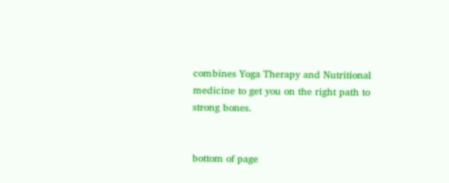combines Yoga Therapy and Nutritional medicine to get you on the right path to strong bones.


bottom of page